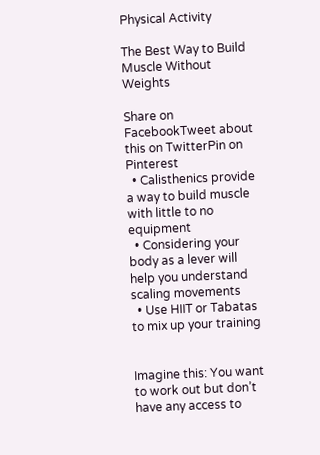Physical Activity

The Best Way to Build Muscle Without Weights

Share on FacebookTweet about this on TwitterPin on Pinterest
  • Calisthenics provide a way to build muscle with little to no equipment
  • Considering your body as a lever will help you understand scaling movements
  • Use HIIT or Tabatas to mix up your training


Imagine this: You want to work out but don’t have any access to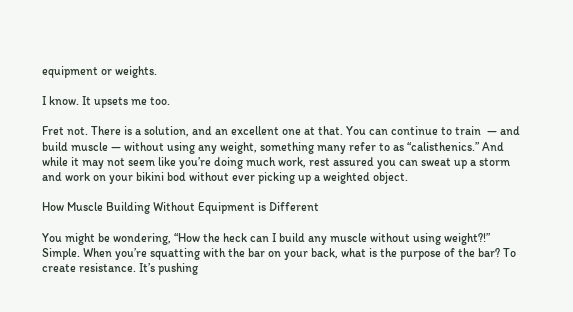equipment or weights.

I know. It upsets me too.

Fret not. There is a solution, and an excellent one at that. You can continue to train  — and build muscle — without using any weight, something many refer to as “calisthenics.” And while it may not seem like you’re doing much work, rest assured you can sweat up a storm and work on your bikini bod without ever picking up a weighted object.

How Muscle Building Without Equipment is Different

You might be wondering, “How the heck can I build any muscle without using weight?!” Simple. When you’re squatting with the bar on your back, what is the purpose of the bar? To create resistance. It’s pushing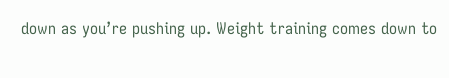down as you’re pushing up. Weight training comes down to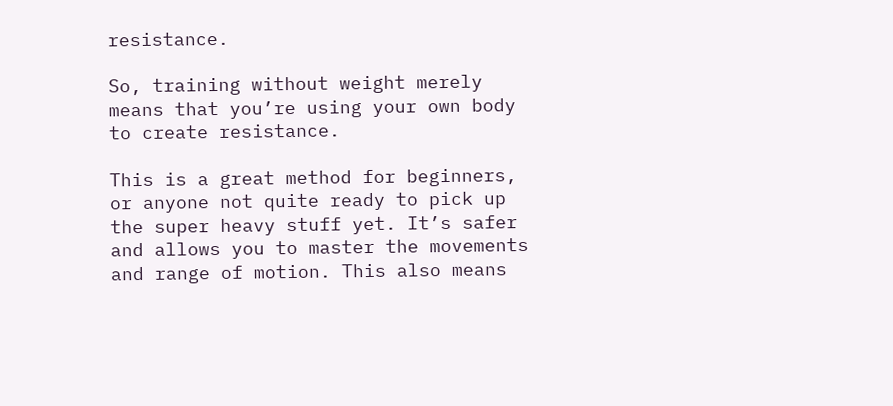resistance.

So, training without weight merely means that you’re using your own body to create resistance.

This is a great method for beginners, or anyone not quite ready to pick up the super heavy stuff yet. It’s safer and allows you to master the movements and range of motion. This also means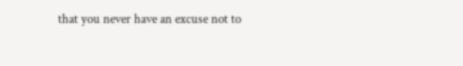that you never have an excuse not to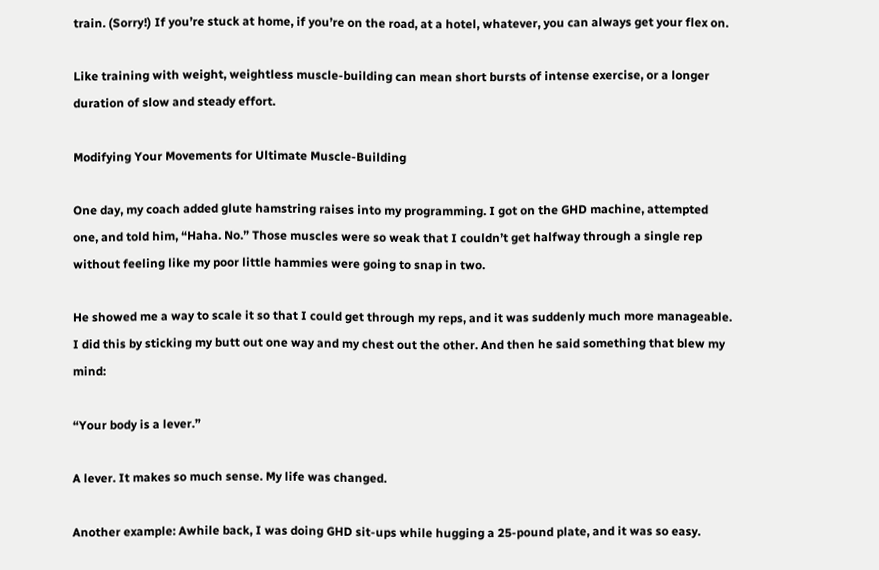train. (Sorry!) If you’re stuck at home, if you’re on the road, at a hotel, whatever, you can always get your flex on.

Like training with weight, weightless muscle-building can mean short bursts of intense exercise, or a longer duration of slow and steady effort.

Modifying Your Movements for Ultimate Muscle-Building

One day, my coach added glute hamstring raises into my programming. I got on the GHD machine, attempted one, and told him, “Haha. No.” Those muscles were so weak that I couldn’t get halfway through a single rep without feeling like my poor little hammies were going to snap in two.

He showed me a way to scale it so that I could get through my reps, and it was suddenly much more manageable. I did this by sticking my butt out one way and my chest out the other. And then he said something that blew my mind:

“Your body is a lever.”

A lever. It makes so much sense. My life was changed.

Another example: Awhile back, I was doing GHD sit-ups while hugging a 25-pound plate, and it was so easy.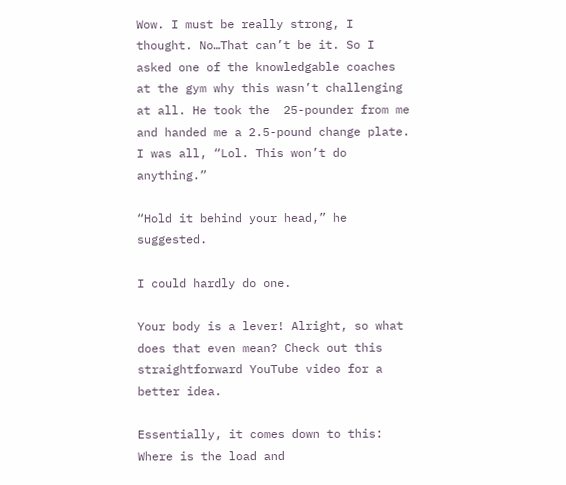Wow. I must be really strong, I thought. No…That can’t be it. So I asked one of the knowledgable coaches at the gym why this wasn’t challenging at all. He took the  25-pounder from me and handed me a 2.5-pound change plate. I was all, “Lol. This won’t do anything.”

“Hold it behind your head,” he suggested.

I could hardly do one.

Your body is a lever! Alright, so what does that even mean? Check out this straightforward YouTube video for a better idea.

Essentially, it comes down to this: Where is the load and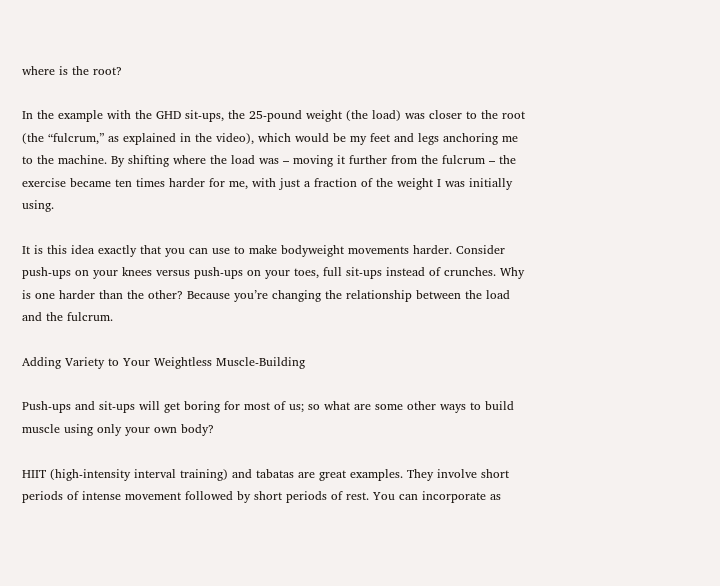where is the root?

In the example with the GHD sit-ups, the 25-pound weight (the load) was closer to the root (the “fulcrum,” as explained in the video), which would be my feet and legs anchoring me to the machine. By shifting where the load was – moving it further from the fulcrum – the exercise became ten times harder for me, with just a fraction of the weight I was initially using.

It is this idea exactly that you can use to make bodyweight movements harder. Consider push-ups on your knees versus push-ups on your toes, full sit-ups instead of crunches. Why is one harder than the other? Because you’re changing the relationship between the load and the fulcrum.

Adding Variety to Your Weightless Muscle-Building

Push-ups and sit-ups will get boring for most of us; so what are some other ways to build muscle using only your own body?

HIIT (high-intensity interval training) and tabatas are great examples. They involve short periods of intense movement followed by short periods of rest. You can incorporate as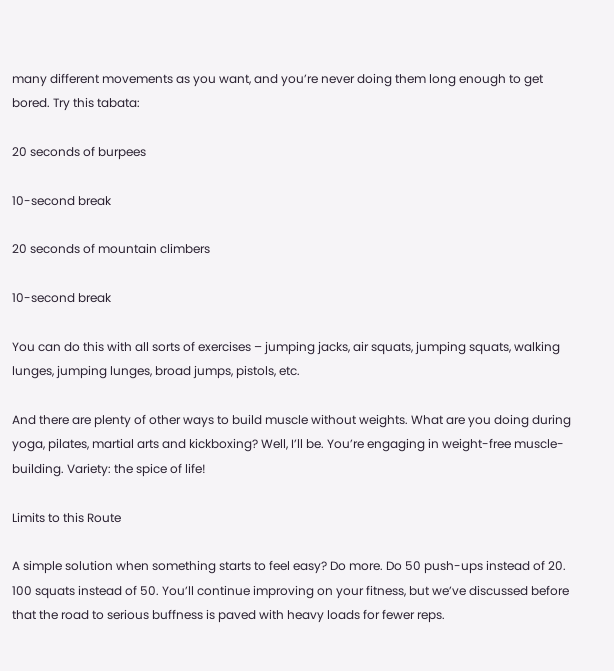many different movements as you want, and you’re never doing them long enough to get bored. Try this tabata:

20 seconds of burpees

10-second break

20 seconds of mountain climbers

10-second break

You can do this with all sorts of exercises – jumping jacks, air squats, jumping squats, walking lunges, jumping lunges, broad jumps, pistols, etc.

And there are plenty of other ways to build muscle without weights. What are you doing during yoga, pilates, martial arts and kickboxing? Well, I’ll be. You’re engaging in weight-free muscle-building. Variety: the spice of life!

Limits to this Route

A simple solution when something starts to feel easy? Do more. Do 50 push-ups instead of 20. 100 squats instead of 50. You’ll continue improving on your fitness, but we’ve discussed before that the road to serious buffness is paved with heavy loads for fewer reps.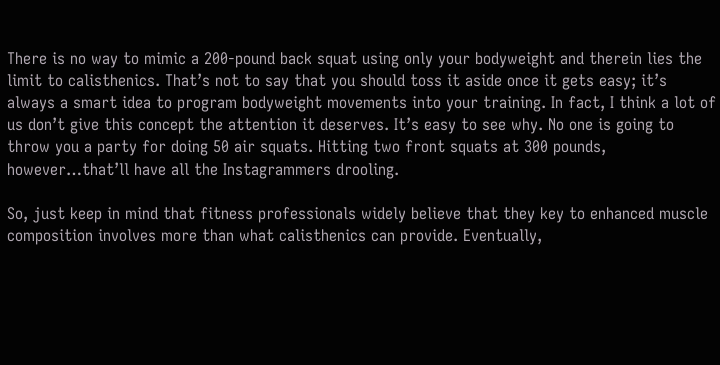There is no way to mimic a 200-pound back squat using only your bodyweight and therein lies the limit to calisthenics. That’s not to say that you should toss it aside once it gets easy; it’s always a smart idea to program bodyweight movements into your training. In fact, I think a lot of us don’t give this concept the attention it deserves. It’s easy to see why. No one is going to throw you a party for doing 50 air squats. Hitting two front squats at 300 pounds, however…that’ll have all the Instagrammers drooling.

So, just keep in mind that fitness professionals widely believe that they key to enhanced muscle composition involves more than what calisthenics can provide. Eventually,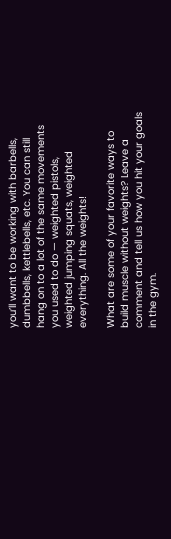you’ll want to be working with barbells, dumbbells, kettlebells, etc. You can still hang on to a lot of the same movements you used to do — weighted pistols, weighted jumping squats, weighted everything. All the weights!

What are some of your favorite ways to build muscle without weights? Leave a comment and tell us how you hit your goals in the gym.